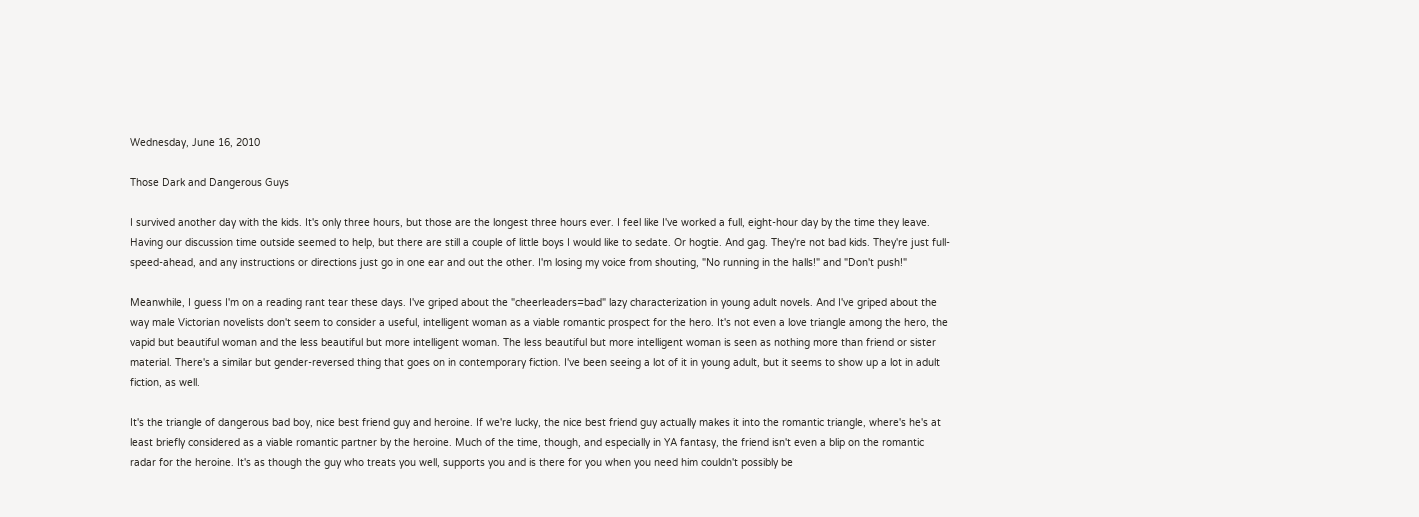Wednesday, June 16, 2010

Those Dark and Dangerous Guys

I survived another day with the kids. It's only three hours, but those are the longest three hours ever. I feel like I've worked a full, eight-hour day by the time they leave. Having our discussion time outside seemed to help, but there are still a couple of little boys I would like to sedate. Or hogtie. And gag. They're not bad kids. They're just full-speed-ahead, and any instructions or directions just go in one ear and out the other. I'm losing my voice from shouting, "No running in the halls!" and "Don't push!"

Meanwhile, I guess I'm on a reading rant tear these days. I've griped about the "cheerleaders=bad" lazy characterization in young adult novels. And I've griped about the way male Victorian novelists don't seem to consider a useful, intelligent woman as a viable romantic prospect for the hero. It's not even a love triangle among the hero, the vapid but beautiful woman and the less beautiful but more intelligent woman. The less beautiful but more intelligent woman is seen as nothing more than friend or sister material. There's a similar but gender-reversed thing that goes on in contemporary fiction. I've been seeing a lot of it in young adult, but it seems to show up a lot in adult fiction, as well.

It's the triangle of dangerous bad boy, nice best friend guy and heroine. If we're lucky, the nice best friend guy actually makes it into the romantic triangle, where's he's at least briefly considered as a viable romantic partner by the heroine. Much of the time, though, and especially in YA fantasy, the friend isn't even a blip on the romantic radar for the heroine. It's as though the guy who treats you well, supports you and is there for you when you need him couldn't possibly be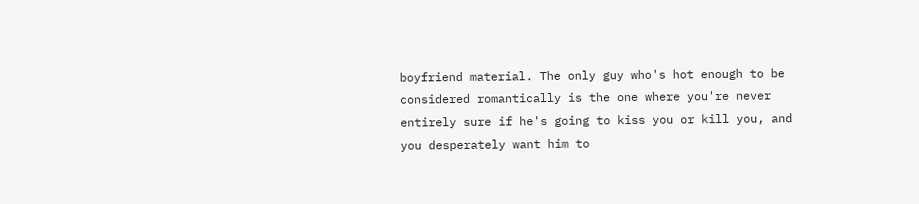boyfriend material. The only guy who's hot enough to be considered romantically is the one where you're never entirely sure if he's going to kiss you or kill you, and you desperately want him to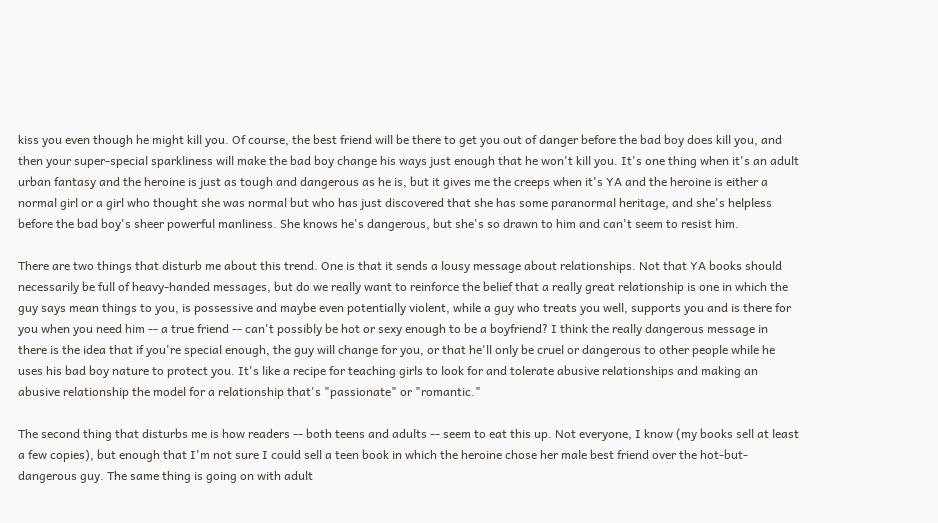kiss you even though he might kill you. Of course, the best friend will be there to get you out of danger before the bad boy does kill you, and then your super-special sparkliness will make the bad boy change his ways just enough that he won't kill you. It's one thing when it's an adult urban fantasy and the heroine is just as tough and dangerous as he is, but it gives me the creeps when it's YA and the heroine is either a normal girl or a girl who thought she was normal but who has just discovered that she has some paranormal heritage, and she's helpless before the bad boy's sheer powerful manliness. She knows he's dangerous, but she's so drawn to him and can't seem to resist him.

There are two things that disturb me about this trend. One is that it sends a lousy message about relationships. Not that YA books should necessarily be full of heavy-handed messages, but do we really want to reinforce the belief that a really great relationship is one in which the guy says mean things to you, is possessive and maybe even potentially violent, while a guy who treats you well, supports you and is there for you when you need him -- a true friend -- can't possibly be hot or sexy enough to be a boyfriend? I think the really dangerous message in there is the idea that if you're special enough, the guy will change for you, or that he'll only be cruel or dangerous to other people while he uses his bad boy nature to protect you. It's like a recipe for teaching girls to look for and tolerate abusive relationships and making an abusive relationship the model for a relationship that's "passionate" or "romantic."

The second thing that disturbs me is how readers -- both teens and adults -- seem to eat this up. Not everyone, I know (my books sell at least a few copies), but enough that I'm not sure I could sell a teen book in which the heroine chose her male best friend over the hot-but-dangerous guy. The same thing is going on with adult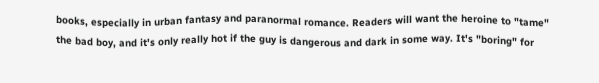books, especially in urban fantasy and paranormal romance. Readers will want the heroine to "tame" the bad boy, and it's only really hot if the guy is dangerous and dark in some way. It's "boring" for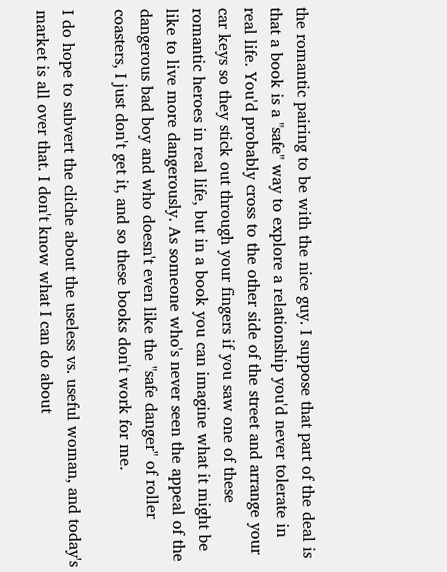the romantic pairing to be with the nice guy. I suppose that part of the deal is that a book is a "safe" way to explore a relationship you'd never tolerate in real life. You'd probably cross to the other side of the street and arrange your car keys so they stick out through your fingers if you saw one of these romantic heroes in real life, but in a book you can imagine what it might be like to live more dangerously. As someone who's never seen the appeal of the dangerous bad boy and who doesn't even like the "safe danger" of roller coasters, I just don't get it, and so these books don't work for me.

I do hope to subvert the cliche about the useless vs. useful woman, and today's market is all over that. I don't know what I can do about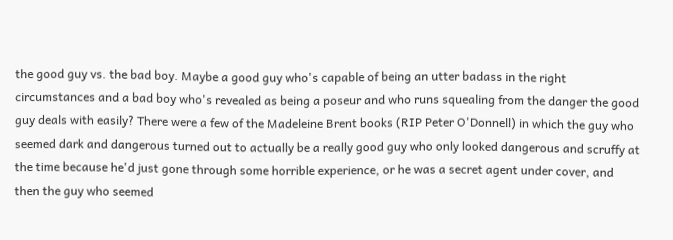the good guy vs. the bad boy. Maybe a good guy who's capable of being an utter badass in the right circumstances and a bad boy who's revealed as being a poseur and who runs squealing from the danger the good guy deals with easily? There were a few of the Madeleine Brent books (RIP Peter O'Donnell) in which the guy who seemed dark and dangerous turned out to actually be a really good guy who only looked dangerous and scruffy at the time because he'd just gone through some horrible experience, or he was a secret agent under cover, and then the guy who seemed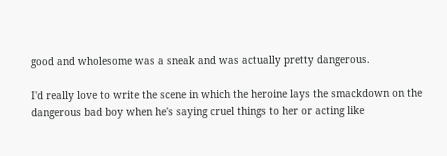good and wholesome was a sneak and was actually pretty dangerous.

I'd really love to write the scene in which the heroine lays the smackdown on the dangerous bad boy when he's saying cruel things to her or acting like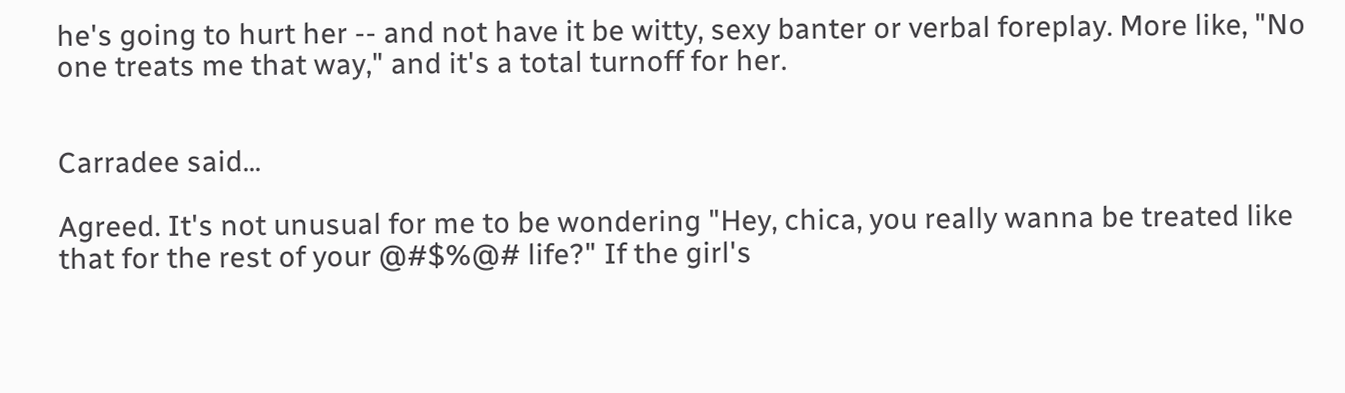he's going to hurt her -- and not have it be witty, sexy banter or verbal foreplay. More like, "No one treats me that way," and it's a total turnoff for her.


Carradee said...

Agreed. It's not unusual for me to be wondering "Hey, chica, you really wanna be treated like that for the rest of your @#$%@# life?" If the girl's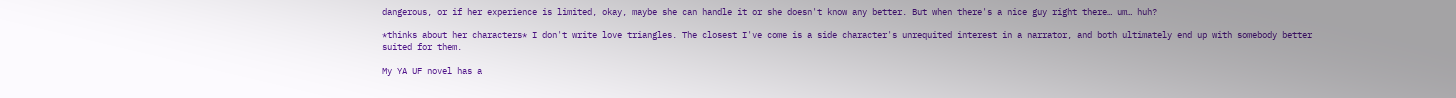dangerous, or if her experience is limited, okay, maybe she can handle it or she doesn't know any better. But when there's a nice guy right there… um… huh?

*thinks about her characters* I don't write love triangles. The closest I've come is a side character's unrequited interest in a narrator, and both ultimately end up with somebody better suited for them.

My YA UF novel has a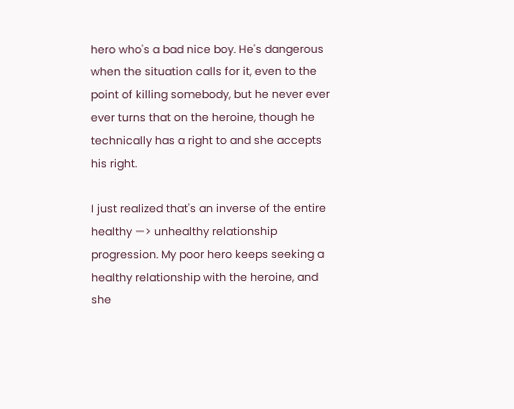hero who's a bad nice boy. He's dangerous when the situation calls for it, even to the point of killing somebody, but he never ever ever turns that on the heroine, though he technically has a right to and she accepts his right.

I just realized that's an inverse of the entire healthy —> unhealthy relationship progression. My poor hero keeps seeking a healthy relationship with the heroine, and she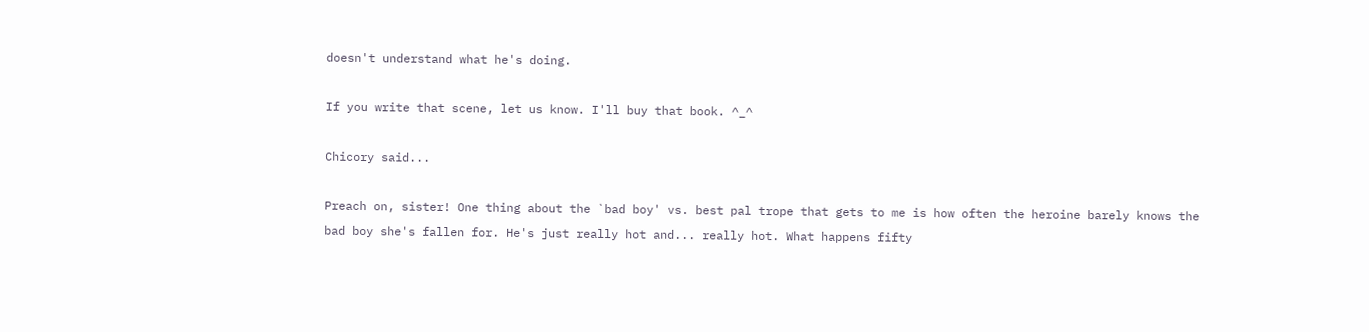doesn't understand what he's doing.

If you write that scene, let us know. I'll buy that book. ^_^

Chicory said...

Preach on, sister! One thing about the `bad boy' vs. best pal trope that gets to me is how often the heroine barely knows the bad boy she's fallen for. He's just really hot and... really hot. What happens fifty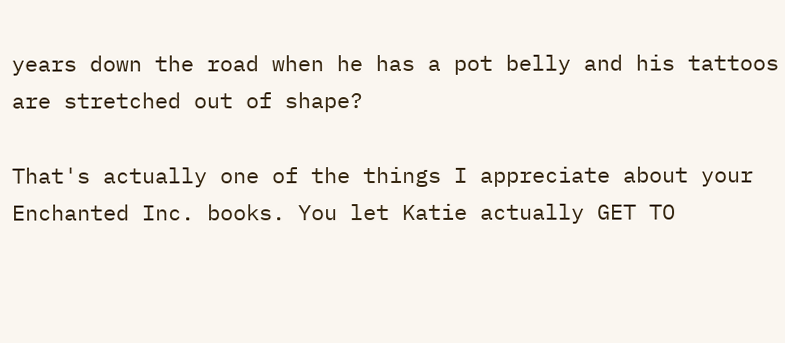years down the road when he has a pot belly and his tattoos are stretched out of shape?

That's actually one of the things I appreciate about your Enchanted Inc. books. You let Katie actually GET TO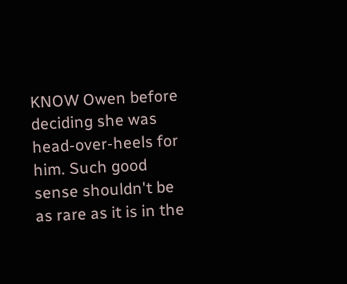KNOW Owen before deciding she was head-over-heels for him. Such good sense shouldn't be as rare as it is in the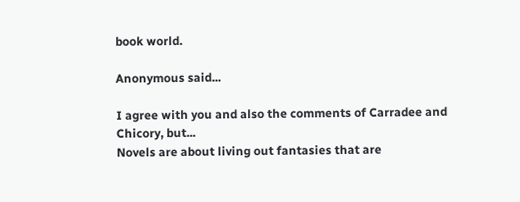book world.

Anonymous said...

I agree with you and also the comments of Carradee and Chicory, but...
Novels are about living out fantasies that are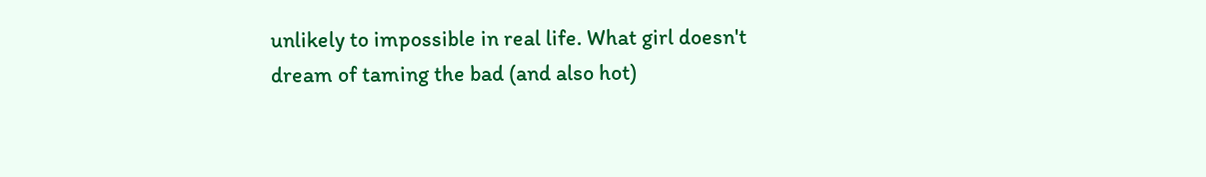unlikely to impossible in real life. What girl doesn't dream of taming the bad (and also hot)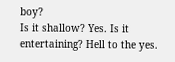boy?
Is it shallow? Yes. Is it entertaining? Hell to the yes.